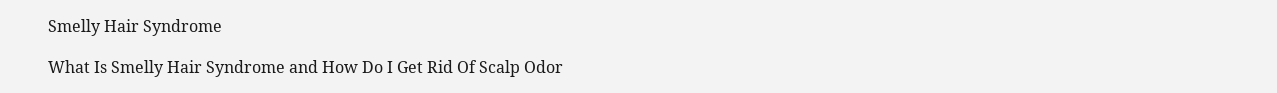Smelly Hair Syndrome

What Is Smelly Hair Syndrome and How Do I Get Rid Of Scalp Odor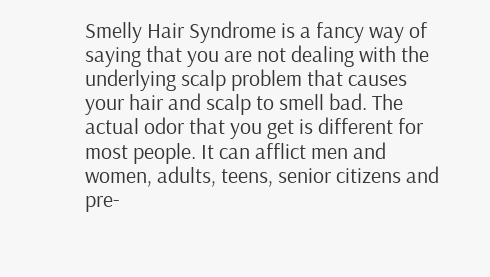Smelly Hair Syndrome is a fancy way of saying that you are not dealing with the underlying scalp problem that causes your hair and scalp to smell bad. The actual odor that you get is different for most people. It can afflict men and women, adults, teens, senior citizens and pre-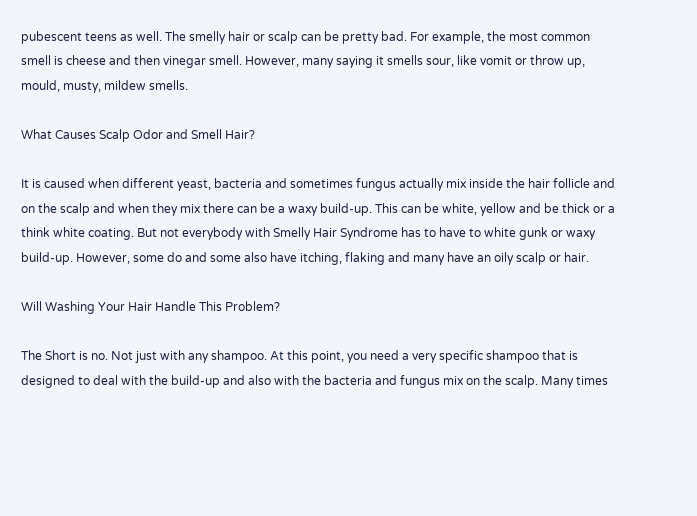pubescent teens as well. The smelly hair or scalp can be pretty bad. For example, the most common smell is cheese and then vinegar smell. However, many saying it smells sour, like vomit or throw up, mould, musty, mildew smells.

What Causes Scalp Odor and Smell Hair?

It is caused when different yeast, bacteria and sometimes fungus actually mix inside the hair follicle and on the scalp and when they mix there can be a waxy build-up. This can be white, yellow and be thick or a think white coating. But not everybody with Smelly Hair Syndrome has to have to white gunk or waxy build-up. However, some do and some also have itching, flaking and many have an oily scalp or hair.

Will Washing Your Hair Handle This Problem?

The Short is no. Not just with any shampoo. At this point, you need a very specific shampoo that is designed to deal with the build-up and also with the bacteria and fungus mix on the scalp. Many times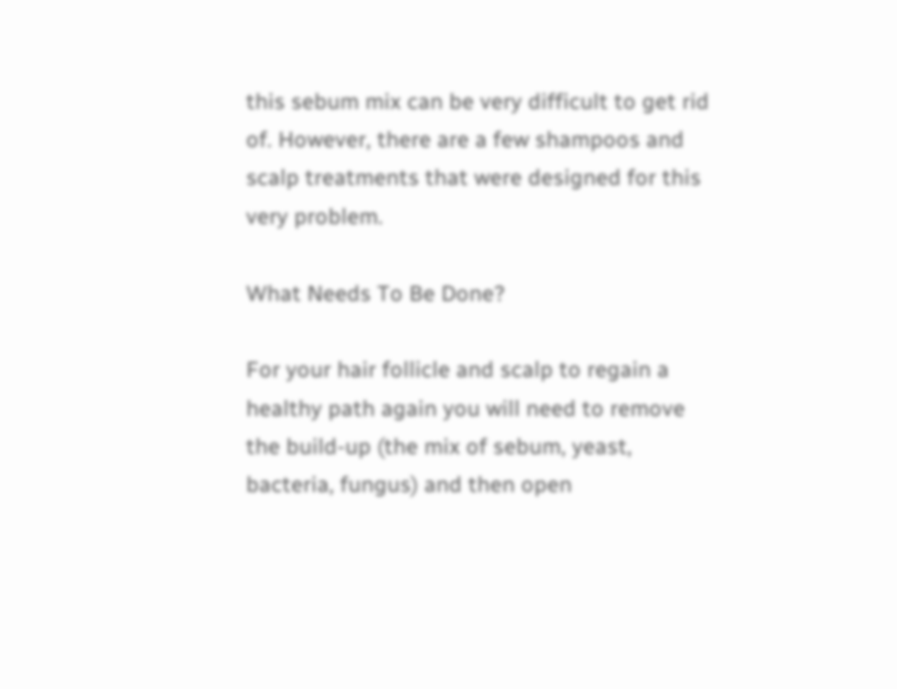this sebum mix can be very difficult to get rid of. However, there are a few shampoos and scalp treatments that were designed for this very problem.

What Needs To Be Done?

For your hair follicle and scalp to regain a healthy path again you will need to remove the build-up (the mix of sebum, yeast, bacteria, fungus) and then open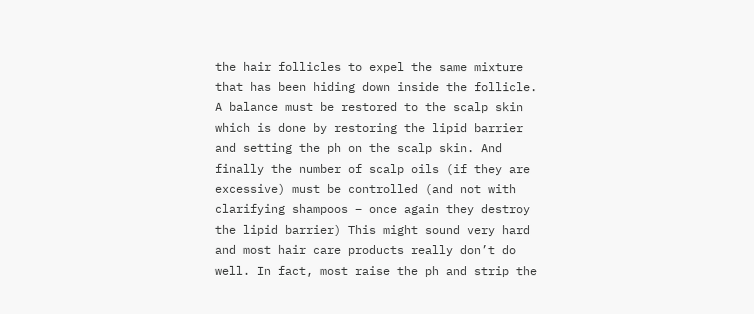the hair follicles to expel the same mixture that has been hiding down inside the follicle. A balance must be restored to the scalp skin which is done by restoring the lipid barrier and setting the ph on the scalp skin. And finally the number of scalp oils (if they are excessive) must be controlled (and not with clarifying shampoos – once again they destroy the lipid barrier) This might sound very hard and most hair care products really don’t do well. In fact, most raise the ph and strip the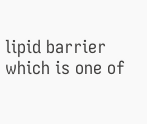lipid barrier which is one of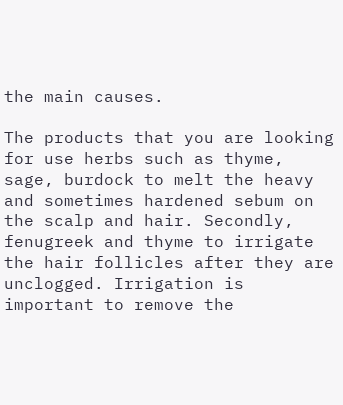the main causes.

The products that you are looking for use herbs such as thyme, sage, burdock to melt the heavy and sometimes hardened sebum on the scalp and hair. Secondly, fenugreek and thyme to irrigate the hair follicles after they are unclogged. Irrigation is important to remove the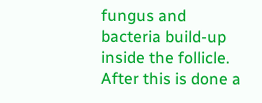fungus and bacteria build-up inside the follicle. After this is done a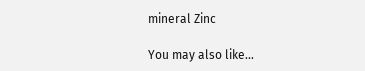mineral Zinc

You may also like...